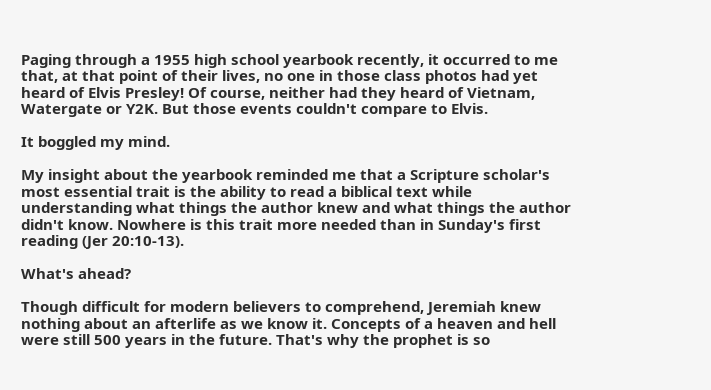Paging through a 1955 high school yearbook recently, it occurred to me that, at that point of their lives, no one in those class photos had yet heard of Elvis Presley! Of course, neither had they heard of Vietnam, Watergate or Y2K. But those events couldn't compare to Elvis.

It boggled my mind.

My insight about the yearbook reminded me that a Scripture scholar's most essential trait is the ability to read a biblical text while understanding what things the author knew and what things the author didn't know. Nowhere is this trait more needed than in Sunday's first reading (Jer 20:10-13).

What's ahead?

Though difficult for modern believers to comprehend, Jeremiah knew nothing about an afterlife as we know it. Concepts of a heaven and hell were still 500 years in the future. That's why the prophet is so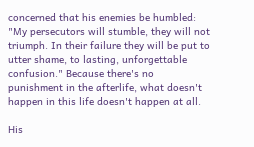concerned that his enemies be humbled: "My persecutors will stumble, they will not triumph. In their failure they will be put to utter shame, to lasting, unforgettable confusion." Because there's no punishment in the afterlife, what doesn't happen in this life doesn't happen at all.

His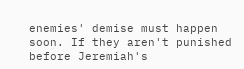enemies' demise must happen soon. If they aren't punished before Jeremiah's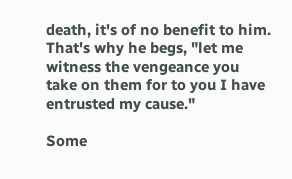death, it's of no benefit to him. That's why he begs, "let me witness the vengeance you take on them for to you I have entrusted my cause."

Some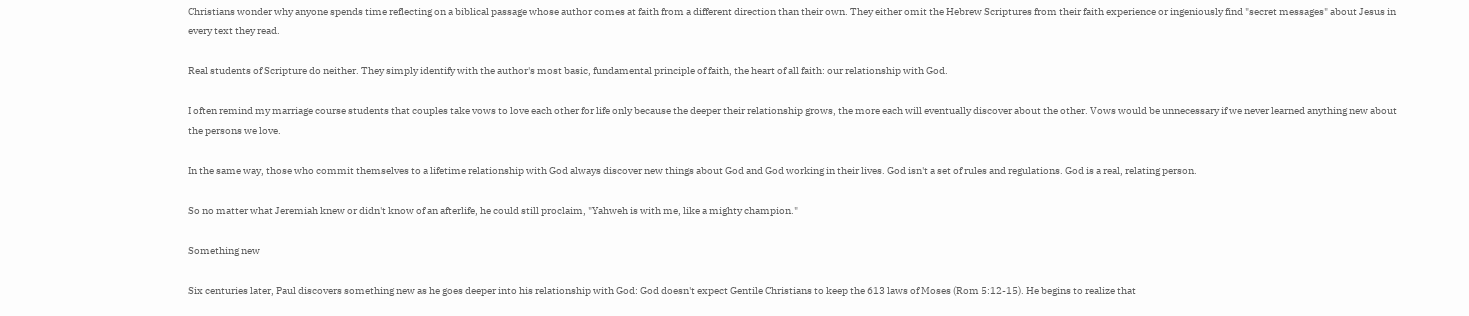Christians wonder why anyone spends time reflecting on a biblical passage whose author comes at faith from a different direction than their own. They either omit the Hebrew Scriptures from their faith experience or ingeniously find "secret messages" about Jesus in every text they read.

Real students of Scripture do neither. They simply identify with the author's most basic, fundamental principle of faith, the heart of all faith: our relationship with God.

I often remind my marriage course students that couples take vows to love each other for life only because the deeper their relationship grows, the more each will eventually discover about the other. Vows would be unnecessary if we never learned anything new about the persons we love.

In the same way, those who commit themselves to a lifetime relationship with God always discover new things about God and God working in their lives. God isn't a set of rules and regulations. God is a real, relating person.

So no matter what Jeremiah knew or didn't know of an afterlife, he could still proclaim, "Yahweh is with me, like a mighty champion."

Something new

Six centuries later, Paul discovers something new as he goes deeper into his relationship with God: God doesn't expect Gentile Christians to keep the 613 laws of Moses (Rom 5:12-15). He begins to realize that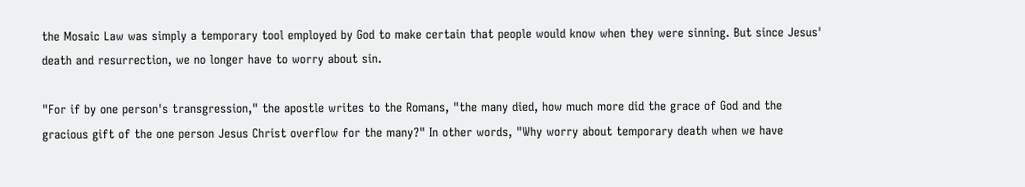the Mosaic Law was simply a temporary tool employed by God to make certain that people would know when they were sinning. But since Jesus' death and resurrection, we no longer have to worry about sin.

"For if by one person's transgression," the apostle writes to the Romans, "the many died, how much more did the grace of God and the gracious gift of the one person Jesus Christ overflow for the many?" In other words, "Why worry about temporary death when we have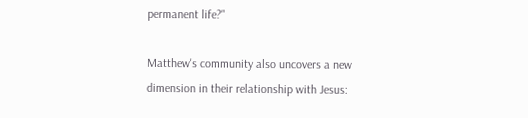permanent life?"

Matthew's community also uncovers a new dimension in their relationship with Jesus: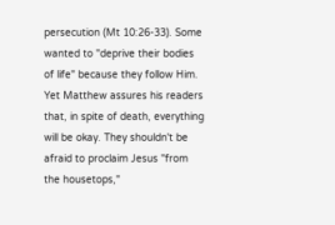persecution (Mt 10:26-33). Some wanted to "deprive their bodies of life" because they follow Him. Yet Matthew assures his readers that, in spite of death, everything will be okay. They shouldn't be afraid to proclaim Jesus "from the housetops,"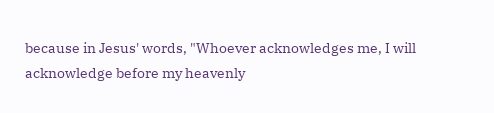because in Jesus' words, "Whoever acknowledges me, I will acknowledge before my heavenly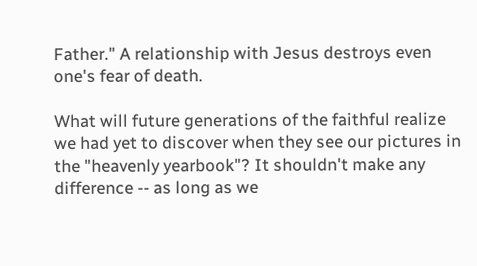Father." A relationship with Jesus destroys even one's fear of death.

What will future generations of the faithful realize we had yet to discover when they see our pictures in the "heavenly yearbook"? It shouldn't make any difference -- as long as we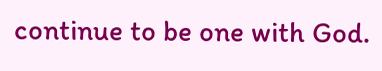continue to be one with God.